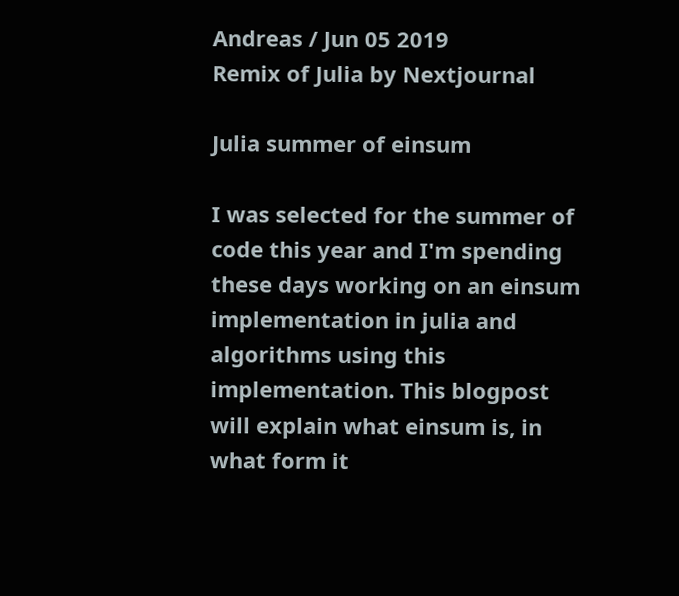Andreas / Jun 05 2019
Remix of Julia by Nextjournal

Julia summer of einsum

I was selected for the summer of code this year and I'm spending these days working on an einsum implementation in julia and algorithms using this implementation. This blogpost will explain what einsum is, in what form it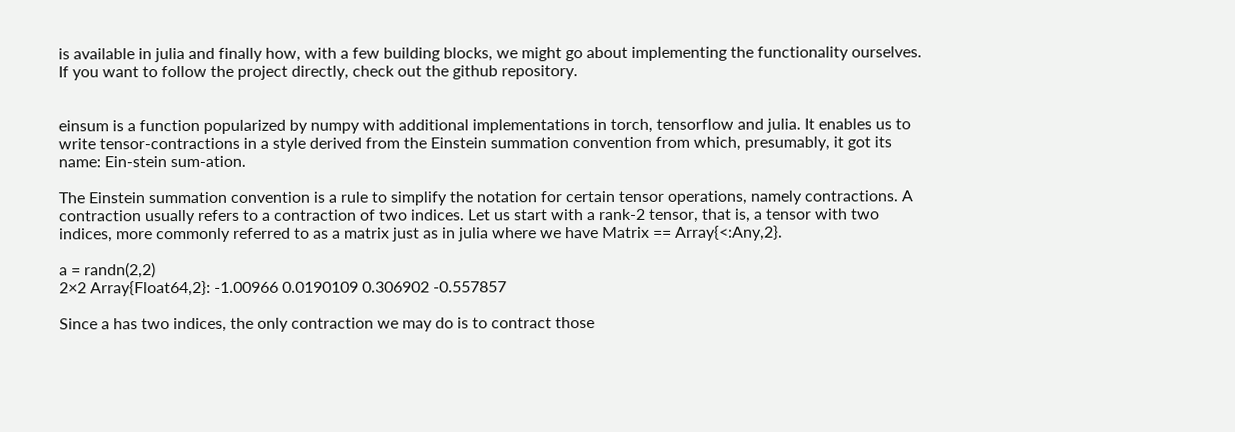is available in julia and finally how, with a few building blocks, we might go about implementing the functionality ourselves. If you want to follow the project directly, check out the github repository.


einsum is a function popularized by numpy with additional implementations in torch, tensorflow and julia. It enables us to write tensor-contractions in a style derived from the Einstein summation convention from which, presumably, it got its name: Ein-stein sum-ation.

The Einstein summation convention is a rule to simplify the notation for certain tensor operations, namely contractions. A contraction usually refers to a contraction of two indices. Let us start with a rank-2 tensor, that is, a tensor with two indices, more commonly referred to as a matrix just as in julia where we have Matrix == Array{<:Any,2}.

a = randn(2,2)
2×2 Array{Float64,2}: -1.00966 0.0190109 0.306902 -0.557857

Since a has two indices, the only contraction we may do is to contract those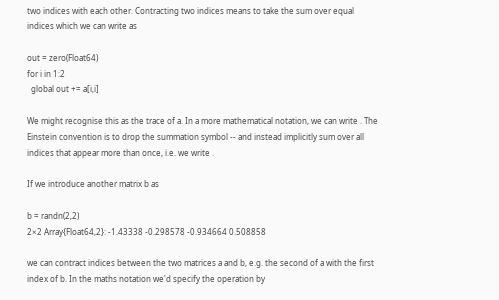two indices with each other. Contracting two indices means to take the sum over equal indices which we can write as

out = zero(Float64)
for i in 1:2
  global out += a[i,i]

We might recognise this as the trace of a. In a more mathematical notation, we can write . The Einstein convention is to drop the summation symbol -- and instead implicitly sum over all indices that appear more than once, i.e. we write .

If we introduce another matrix b as

b = randn(2,2)
2×2 Array{Float64,2}: -1.43338 -0.298578 -0.934664 0.508858

we can contract indices between the two matrices a and b, e.g. the second of a with the first index of b. In the maths notation we'd specify the operation by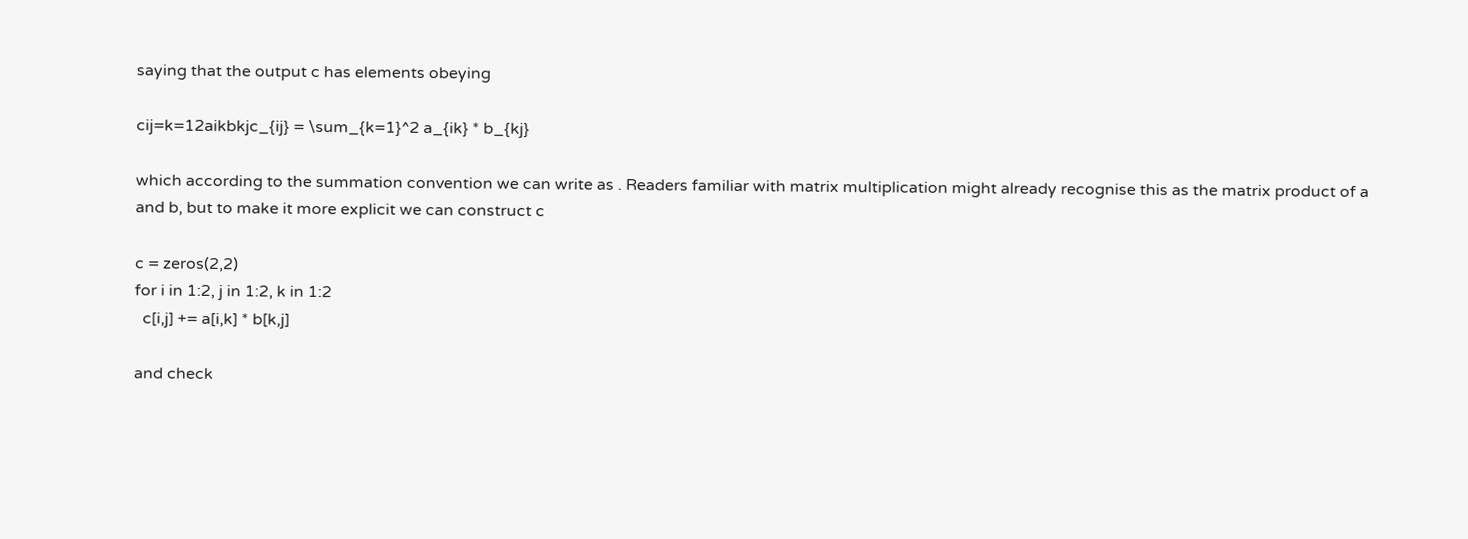saying that the output c has elements obeying

cij=k=12aikbkjc_{ij} = \sum_{k=1}^2 a_{ik} * b_{kj}

which according to the summation convention we can write as . Readers familiar with matrix multiplication might already recognise this as the matrix product of a and b, but to make it more explicit we can construct c

c = zeros(2,2)
for i in 1:2, j in 1:2, k in 1:2
  c[i,j] += a[i,k] * b[k,j]

and check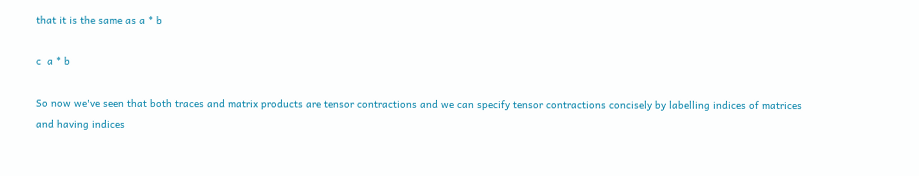that it is the same as a * b

c  a * b

So now we've seen that both traces and matrix products are tensor contractions and we can specify tensor contractions concisely by labelling indices of matrices and having indices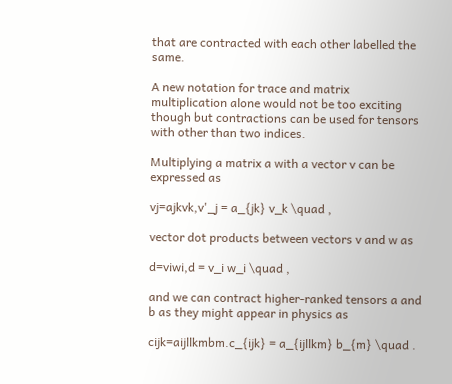that are contracted with each other labelled the same.

A new notation for trace and matrix multiplication alone would not be too exciting though but contractions can be used for tensors with other than two indices.

Multiplying a matrix a with a vector v can be expressed as

vj=ajkvk,v'_j = a_{jk} v_k \quad ,

vector dot products between vectors v and w as

d=viwi,d = v_i w_i \quad ,

and we can contract higher-ranked tensors a and b as they might appear in physics as

cijk=aijllkmbm.c_{ijk} = a_{ijllkm} b_{m} \quad .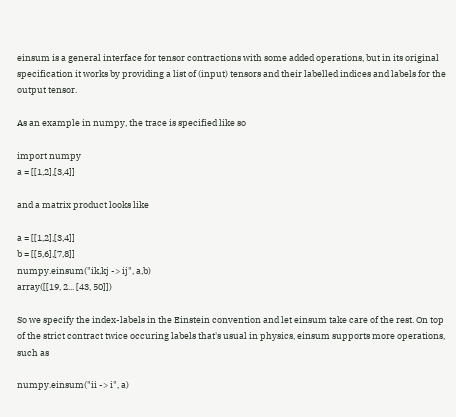einsum is a general interface for tensor contractions with some added operations, but in its original specification it works by providing a list of (input) tensors and their labelled indices and labels for the output tensor.

As an example in numpy, the trace is specified like so

import numpy
a = [[1,2],[3,4]]

and a matrix product looks like

a = [[1,2],[3,4]]
b = [[5,6],[7,8]]
numpy.einsum("ik,kj -> ij", a,b)
array([[19, 2... [43, 50]])

So we specify the index-labels in the Einstein convention and let einsum take care of the rest. On top of the strict contract twice occuring labels that's usual in physics, einsum supports more operations, such as

numpy.einsum("ii -> i", a)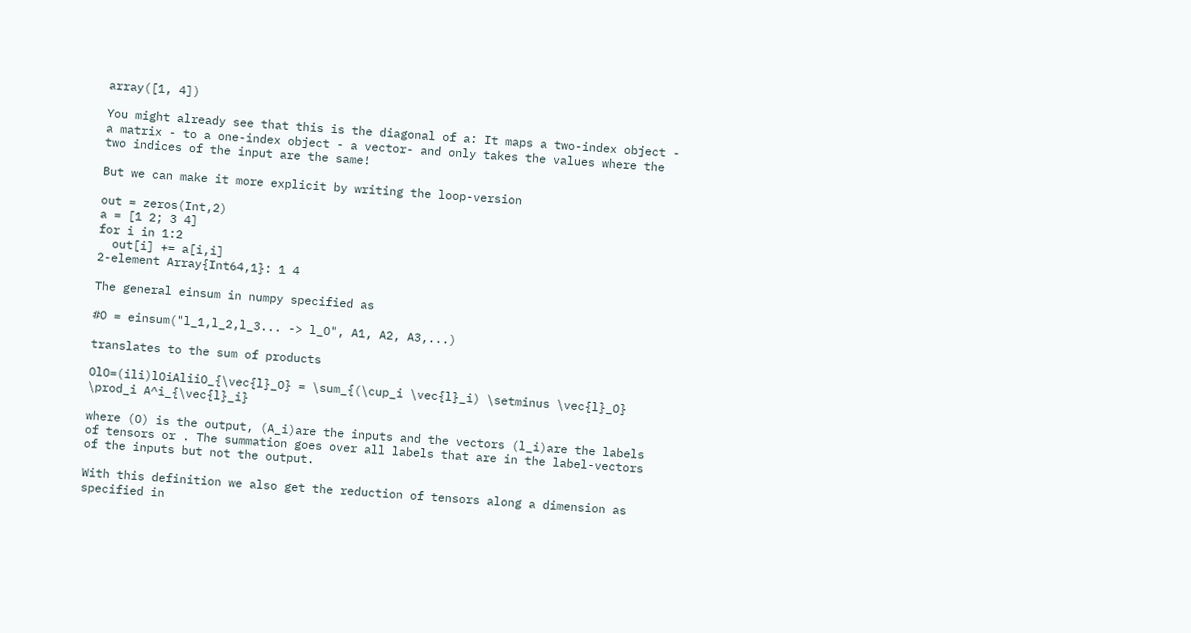array([1, 4])

You might already see that this is the diagonal of a: It maps a two-index object - a matrix - to a one-index object - a vector- and only takes the values where the two indices of the input are the same!

But we can make it more explicit by writing the loop-version

out = zeros(Int,2)
a = [1 2; 3 4]
for i in 1:2
  out[i] += a[i,i]
2-element Array{Int64,1}: 1 4

The general einsum in numpy specified as

#O = einsum("l_1,l_2,l_3... -> l_O", A1, A2, A3,...)

translates to the sum of products

OlO=(ili)lOiAliiO_{\vec{l}_O} = \sum_{(\cup_i \vec{l}_i) \setminus \vec{l}_O} \prod_i A^i_{\vec{l}_i}

where (O) is the output, (A_i)are the inputs and the vectors (l_i)are the labels of tensors or . The summation goes over all labels that are in the label-vectors of the inputs but not the output.

With this definition we also get the reduction of tensors along a dimension as specified in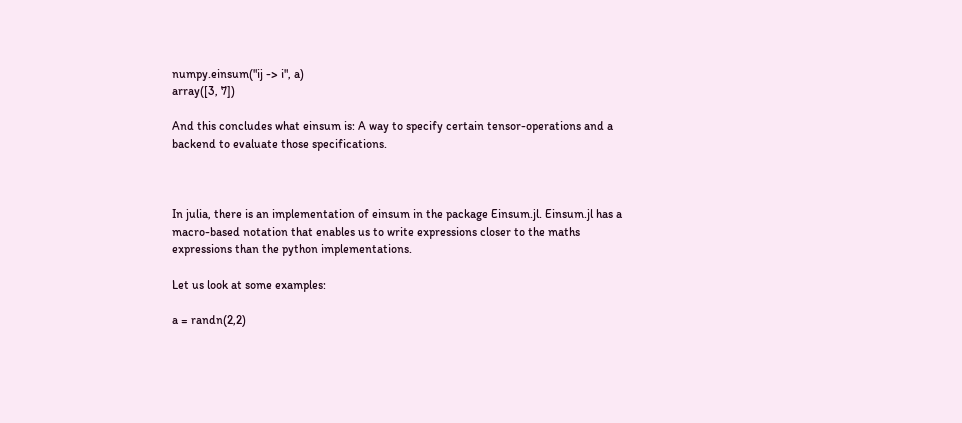numpy.einsum("ij -> i", a)
array([3, 7])

And this concludes what einsum is: A way to specify certain tensor-operations and a backend to evaluate those specifications.



In julia, there is an implementation of einsum in the package Einsum.jl. Einsum.jl has a macro-based notation that enables us to write expressions closer to the maths expressions than the python implementations.

Let us look at some examples:

a = randn(2,2)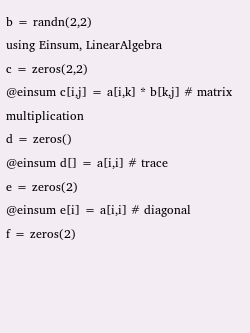b = randn(2,2)
using Einsum, LinearAlgebra
c = zeros(2,2)
@einsum c[i,j] = a[i,k] * b[k,j] # matrix multiplication
d = zeros()
@einsum d[] = a[i,i] # trace
e = zeros(2)
@einsum e[i] = a[i,i] # diagonal
f = zeros(2)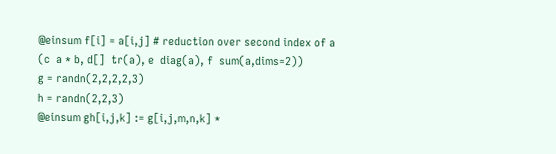@einsum f[i] = a[i,j] # reduction over second index of a
(c  a * b, d[]  tr(a), e  diag(a), f  sum(a,dims=2))
g = randn(2,2,2,2,3)
h = randn(2,2,3)
@einsum gh[i,j,k] := g[i,j,m,n,k] *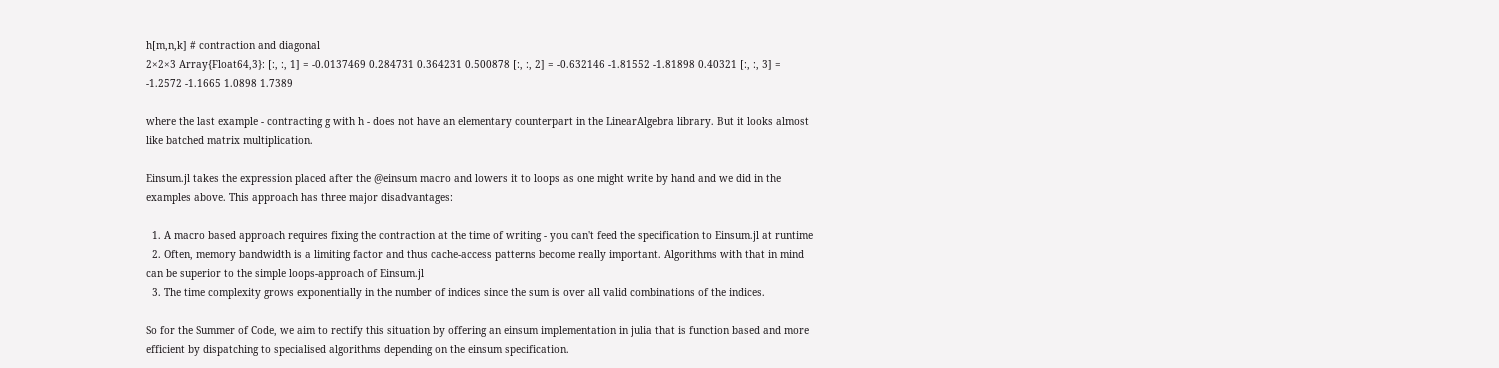h[m,n,k] # contraction and diagonal
2×2×3 Array{Float64,3}: [:, :, 1] = -0.0137469 0.284731 0.364231 0.500878 [:, :, 2] = -0.632146 -1.81552 -1.81898 0.40321 [:, :, 3] = -1.2572 -1.1665 1.0898 1.7389

where the last example - contracting g with h - does not have an elementary counterpart in the LinearAlgebra library. But it looks almost like batched matrix multiplication.

Einsum.jl takes the expression placed after the @einsum macro and lowers it to loops as one might write by hand and we did in the examples above. This approach has three major disadvantages:

  1. A macro based approach requires fixing the contraction at the time of writing - you can't feed the specification to Einsum.jl at runtime
  2. Often, memory bandwidth is a limiting factor and thus cache-access patterns become really important. Algorithms with that in mind can be superior to the simple loops-approach of Einsum.jl
  3. The time complexity grows exponentially in the number of indices since the sum is over all valid combinations of the indices.

So for the Summer of Code, we aim to rectify this situation by offering an einsum implementation in julia that is function based and more efficient by dispatching to specialised algorithms depending on the einsum specification.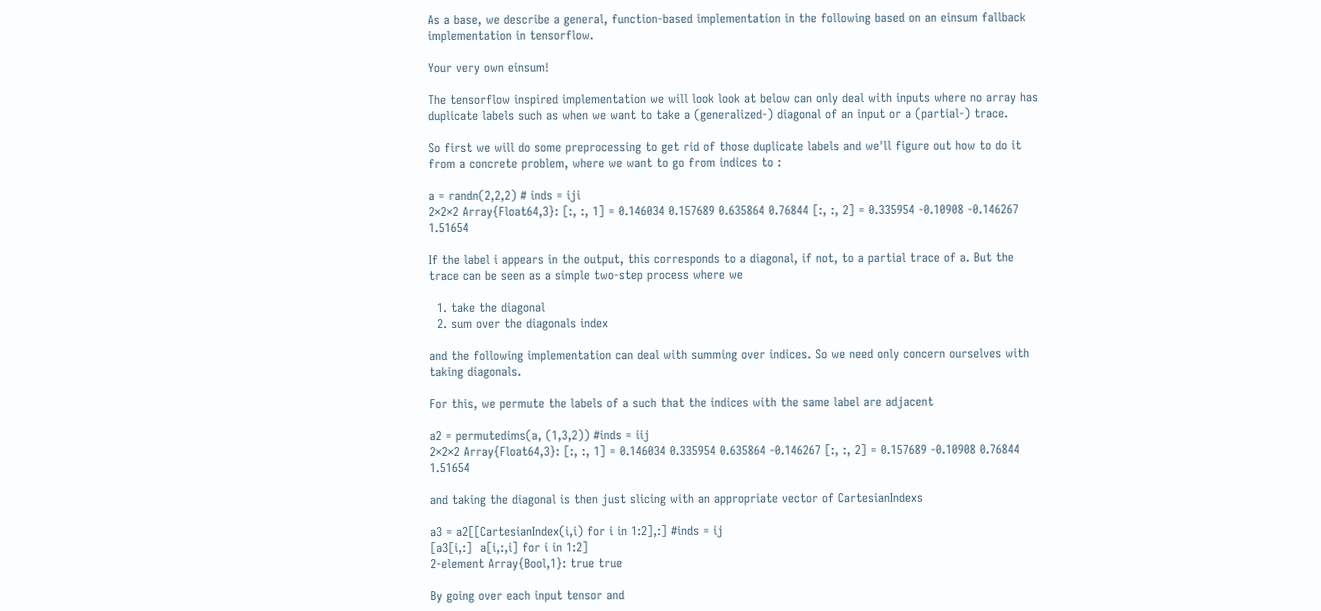As a base, we describe a general, function-based implementation in the following based on an einsum fallback implementation in tensorflow.

Your very own einsum!

The tensorflow inspired implementation we will look look at below can only deal with inputs where no array has duplicate labels such as when we want to take a (generalized-) diagonal of an input or a (partial-) trace.

So first we will do some preprocessing to get rid of those duplicate labels and we'll figure out how to do it from a concrete problem, where we want to go from indices to :

a = randn(2,2,2) # inds = iji
2×2×2 Array{Float64,3}: [:, :, 1] = 0.146034 0.157689 0.635864 0.76844 [:, :, 2] = 0.335954 -0.10908 -0.146267 1.51654

If the label i appears in the output, this corresponds to a diagonal, if not, to a partial trace of a. But the trace can be seen as a simple two-step process where we

  1. take the diagonal
  2. sum over the diagonals index

and the following implementation can deal with summing over indices. So we need only concern ourselves with taking diagonals.

For this, we permute the labels of a such that the indices with the same label are adjacent

a2 = permutedims(a, (1,3,2)) #inds = iij
2×2×2 Array{Float64,3}: [:, :, 1] = 0.146034 0.335954 0.635864 -0.146267 [:, :, 2] = 0.157689 -0.10908 0.76844 1.51654

and taking the diagonal is then just slicing with an appropriate vector of CartesianIndexs

a3 = a2[[CartesianIndex(i,i) for i in 1:2],:] #inds = ij
[a3[i,:]  a[i,:,i] for i in 1:2]
2-element Array{Bool,1}: true true

By going over each input tensor and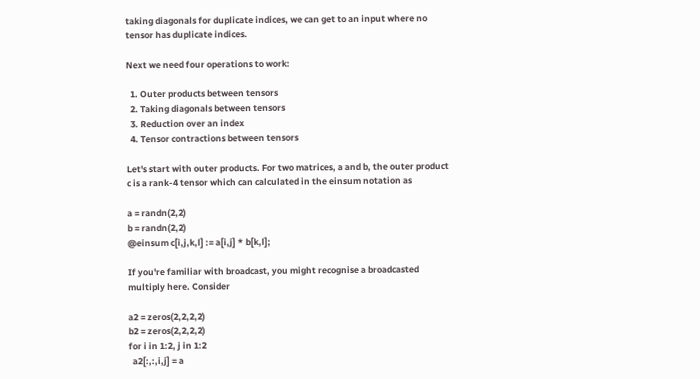taking diagonals for duplicate indices, we can get to an input where no tensor has duplicate indices.

Next we need four operations to work:

  1. Outer products between tensors
  2. Taking diagonals between tensors
  3. Reduction over an index
  4. Tensor contractions between tensors

Let's start with outer products. For two matrices, a and b, the outer product c is a rank-4 tensor which can calculated in the einsum notation as

a = randn(2,2)
b = randn(2,2)
@einsum c[i,j,k,l] := a[i,j] * b[k,l];

If you're familiar with broadcast, you might recognise a broadcasted multiply here. Consider

a2 = zeros(2,2,2,2)
b2 = zeros(2,2,2,2)
for i in 1:2, j in 1:2
  a2[:,:,i,j] = a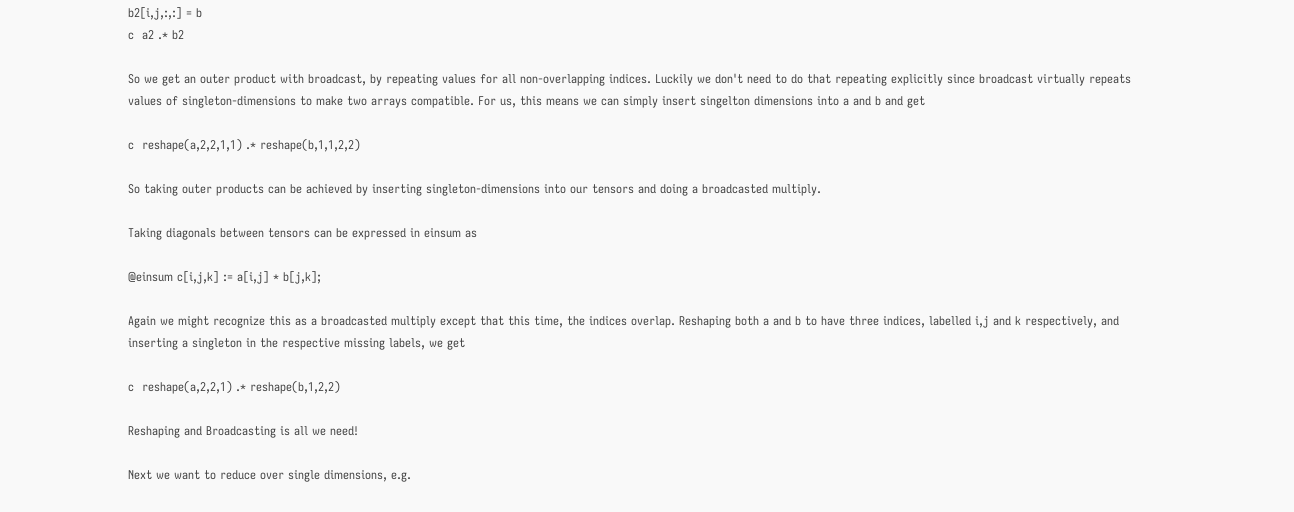b2[i,j,:,:] = b
c  a2 .* b2

So we get an outer product with broadcast, by repeating values for all non-overlapping indices. Luckily we don't need to do that repeating explicitly since broadcast virtually repeats values of singleton-dimensions to make two arrays compatible. For us, this means we can simply insert singelton dimensions into a and b and get

c  reshape(a,2,2,1,1) .* reshape(b,1,1,2,2)

So taking outer products can be achieved by inserting singleton-dimensions into our tensors and doing a broadcasted multiply.

Taking diagonals between tensors can be expressed in einsum as

@einsum c[i,j,k] := a[i,j] * b[j,k];

Again we might recognize this as a broadcasted multiply except that this time, the indices overlap. Reshaping both a and b to have three indices, labelled i,j and k respectively, and inserting a singleton in the respective missing labels, we get

c  reshape(a,2,2,1) .* reshape(b,1,2,2)

Reshaping and Broadcasting is all we need!

Next we want to reduce over single dimensions, e.g.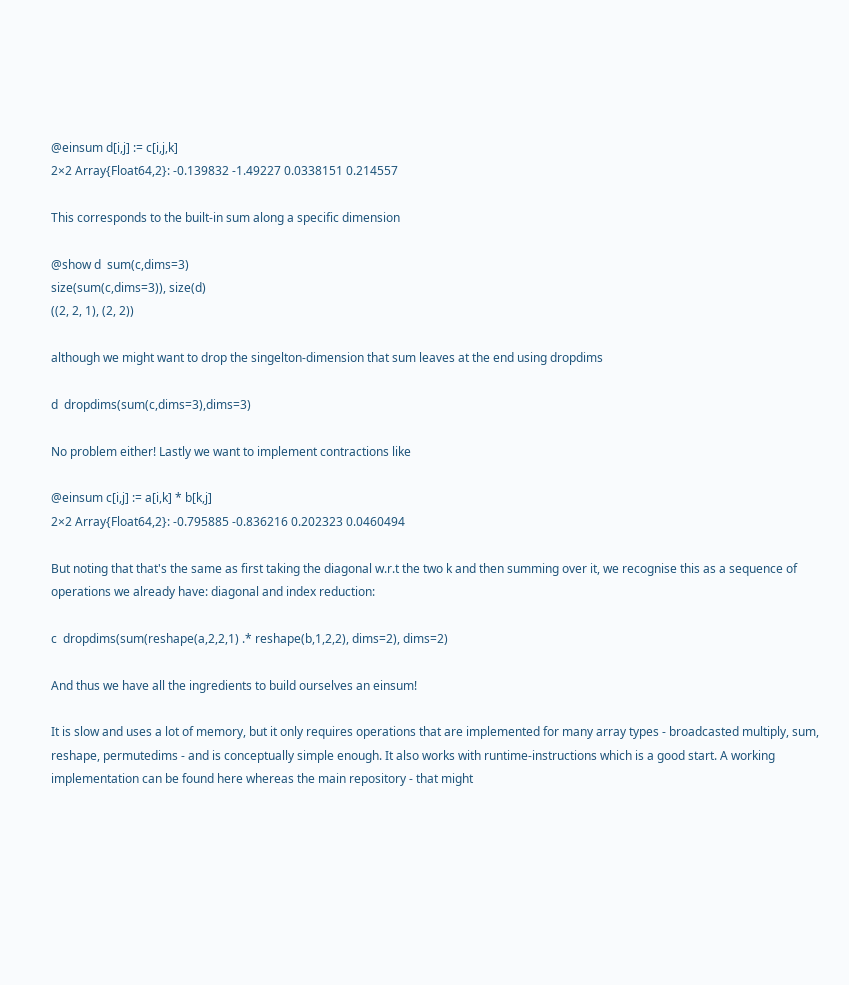@einsum d[i,j] := c[i,j,k]
2×2 Array{Float64,2}: -0.139832 -1.49227 0.0338151 0.214557

This corresponds to the built-in sum along a specific dimension

@show d  sum(c,dims=3)
size(sum(c,dims=3)), size(d)
((2, 2, 1), (2, 2))

although we might want to drop the singelton-dimension that sum leaves at the end using dropdims

d  dropdims(sum(c,dims=3),dims=3)

No problem either! Lastly we want to implement contractions like

@einsum c[i,j] := a[i,k] * b[k,j]
2×2 Array{Float64,2}: -0.795885 -0.836216 0.202323 0.0460494

But noting that that's the same as first taking the diagonal w.r.t the two k and then summing over it, we recognise this as a sequence of operations we already have: diagonal and index reduction:

c  dropdims(sum(reshape(a,2,2,1) .* reshape(b,1,2,2), dims=2), dims=2)

And thus we have all the ingredients to build ourselves an einsum!

It is slow and uses a lot of memory, but it only requires operations that are implemented for many array types - broadcasted multiply, sum, reshape, permutedims - and is conceptually simple enough. It also works with runtime-instructions which is a good start. A working implementation can be found here whereas the main repository - that might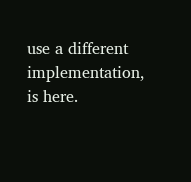use a different implementation, is here.